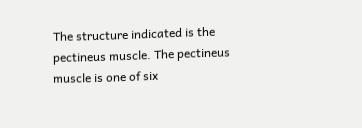The structure indicated is the pectineus muscle. The pectineus muscle is one of six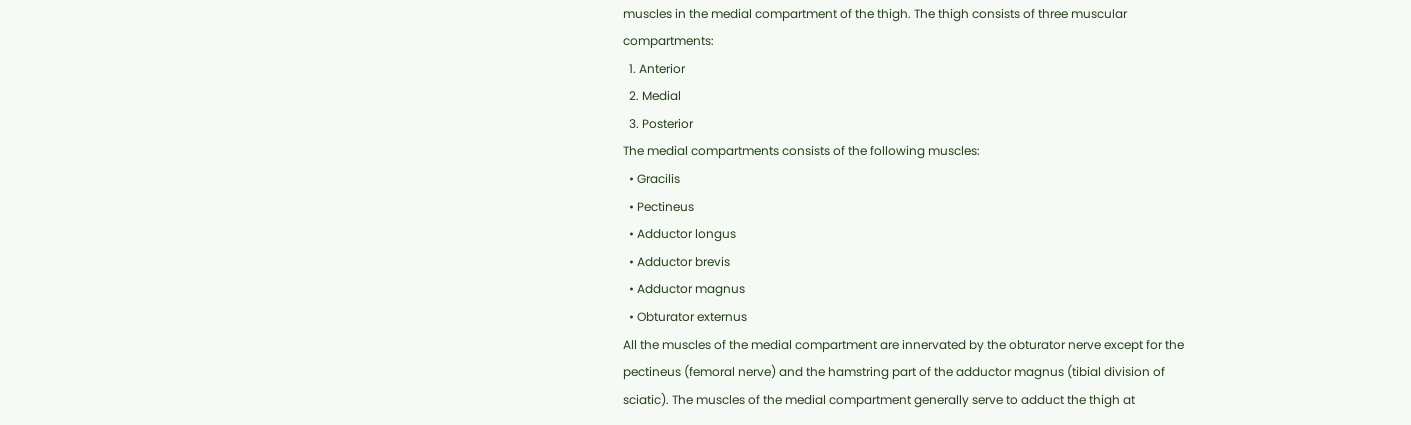muscles in the medial compartment of the thigh. The thigh consists of three muscular compartments:
  1. Anterior
  2. Medial
  3. Posterior
The medial compartments consists of the following muscles:
  • Gracilis
  • Pectineus
  • Adductor longus
  • Adductor brevis
  • Adductor magnus
  • Obturator externus
All the muscles of the medial compartment are innervated by the obturator nerve except for the pectineus (femoral nerve) and the hamstring part of the adductor magnus (tibial division of sciatic). The muscles of the medial compartment generally serve to adduct the thigh at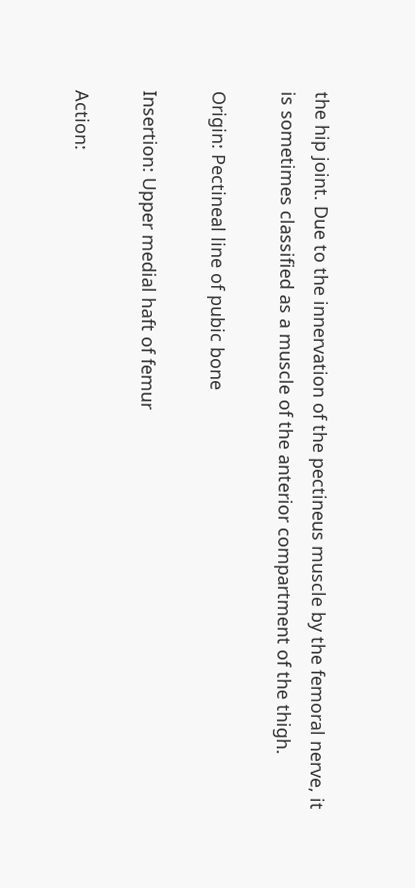the hip joint. Due to the innervation of the pectineus muscle by the femoral nerve, it is sometimes classified as a muscle of the anterior compartment of the thigh.

Origin: Pectineal line of pubic bone

Insertion: Upper medial haft of femur

Action: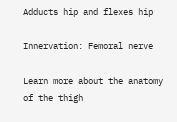Adducts hip and flexes hip

Innervation: Femoral nerve

Learn more about the anatomy of the thigh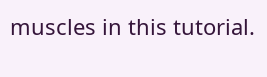muscles in this tutorial.